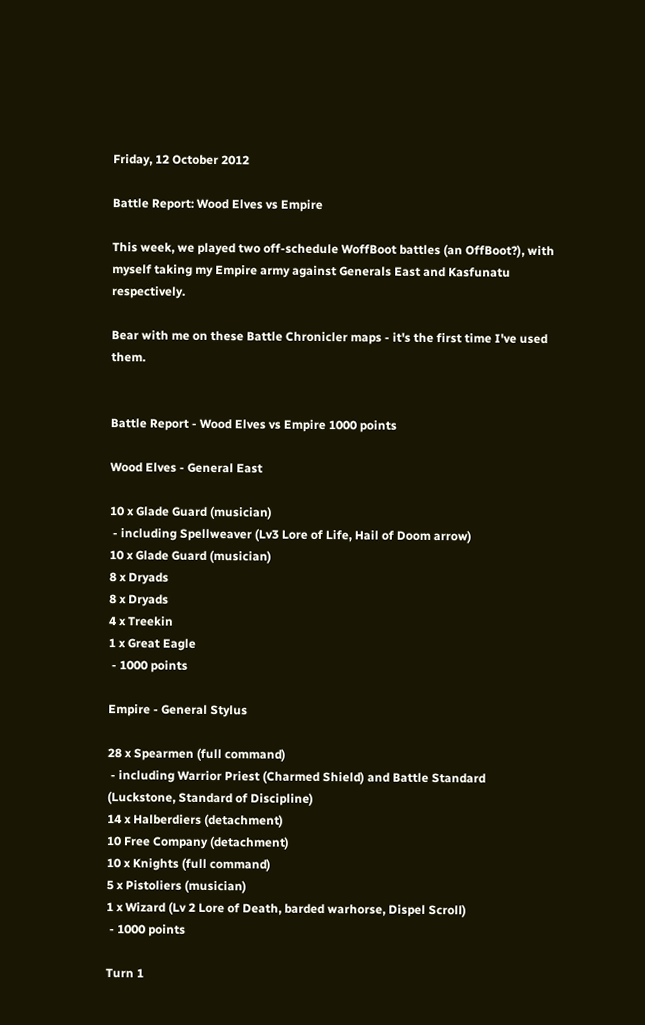Friday, 12 October 2012

Battle Report: Wood Elves vs Empire

This week, we played two off-schedule WoffBoot battles (an OffBoot?), with myself taking my Empire army against Generals East and Kasfunatu respectively.

Bear with me on these Battle Chronicler maps - it's the first time I've used them.


Battle Report - Wood Elves vs Empire 1000 points

Wood Elves - General East

10 x Glade Guard (musician)
 - including Spellweaver (Lv3 Lore of Life, Hail of Doom arrow)
10 x Glade Guard (musician)
8 x Dryads
8 x Dryads
4 x Treekin
1 x Great Eagle
 - 1000 points

Empire - General Stylus

28 x Spearmen (full command)
 - including Warrior Priest (Charmed Shield) and Battle Standard (Luckstone, Standard of Discipline)
14 x Halberdiers (detachment)
10 Free Company (detachment)
10 x Knights (full command)
5 x Pistoliers (musician)
1 x Wizard (Lv 2 Lore of Death, barded warhorse, Dispel Scroll)
 - 1000 points

Turn 1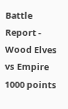Battle Report - Wood Elves vs Empire 1000 points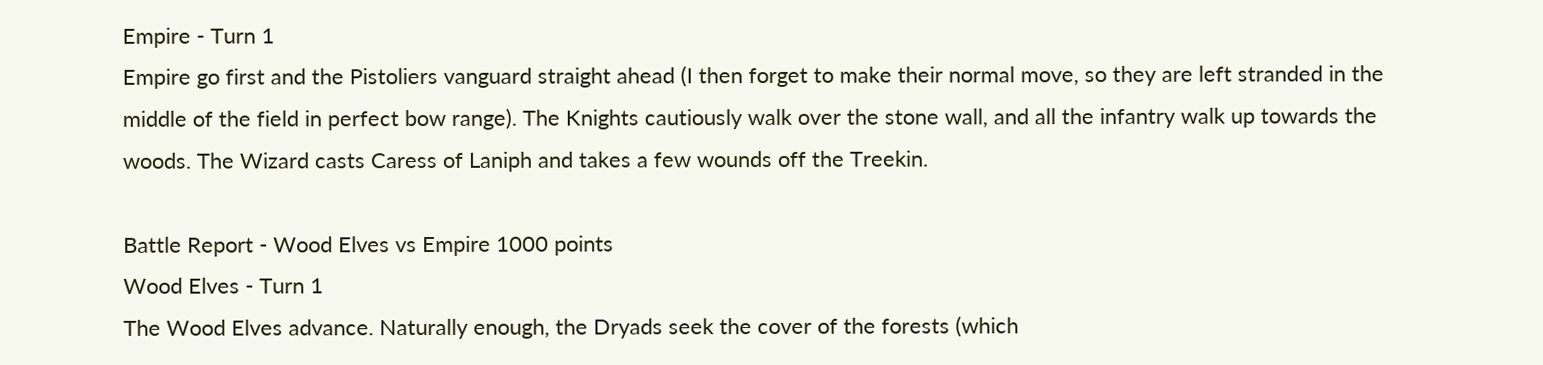Empire - Turn 1
Empire go first and the Pistoliers vanguard straight ahead (I then forget to make their normal move, so they are left stranded in the middle of the field in perfect bow range). The Knights cautiously walk over the stone wall, and all the infantry walk up towards the woods. The Wizard casts Caress of Laniph and takes a few wounds off the Treekin.

Battle Report - Wood Elves vs Empire 1000 points
Wood Elves - Turn 1
The Wood Elves advance. Naturally enough, the Dryads seek the cover of the forests (which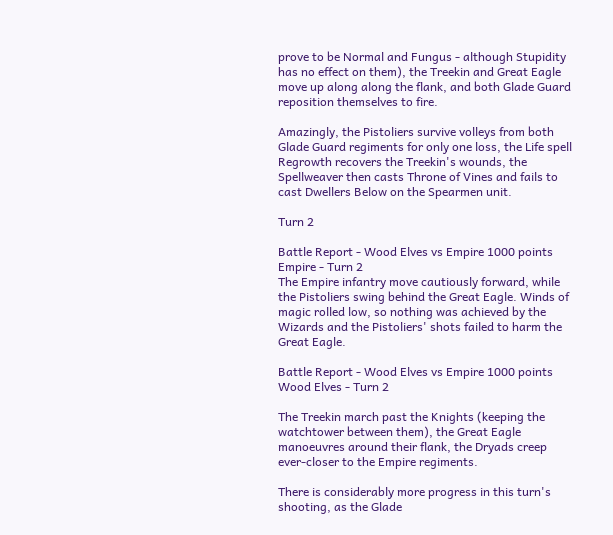prove to be Normal and Fungus - although Stupidity has no effect on them), the Treekin and Great Eagle move up along along the flank, and both Glade Guard reposition themselves to fire.

Amazingly, the Pistoliers survive volleys from both Glade Guard regiments for only one loss, the Life spell Regrowth recovers the Treekin's wounds, the Spellweaver then casts Throne of Vines and fails to cast Dwellers Below on the Spearmen unit.

Turn 2

Battle Report - Wood Elves vs Empire 1000 points
Empire - Turn 2
The Empire infantry move cautiously forward, while the Pistoliers swing behind the Great Eagle. Winds of magic rolled low, so nothing was achieved by the Wizards and the Pistoliers' shots failed to harm the Great Eagle.

Battle Report - Wood Elves vs Empire 1000 points
Wood Elves - Turn 2

The Treekin march past the Knights (keeping the watchtower between them), the Great Eagle manoeuvres around their flank, the Dryads creep ever-closer to the Empire regiments.

There is considerably more progress in this turn's shooting, as the Glade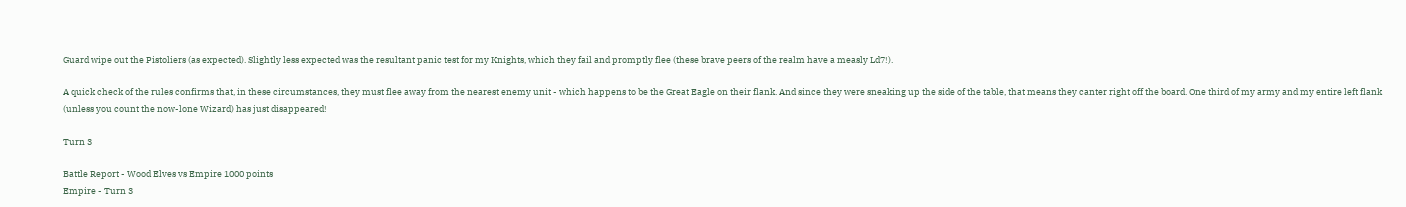Guard wipe out the Pistoliers (as expected). Slightly less expected was the resultant panic test for my Knights, which they fail and promptly flee (these brave peers of the realm have a measly Ld7!).

A quick check of the rules confirms that, in these circumstances, they must flee away from the nearest enemy unit - which happens to be the Great Eagle on their flank. And since they were sneaking up the side of the table, that means they canter right off the board. One third of my army and my entire left flank (unless you count the now-lone Wizard) has just disappeared!

Turn 3

Battle Report - Wood Elves vs Empire 1000 points
Empire - Turn 3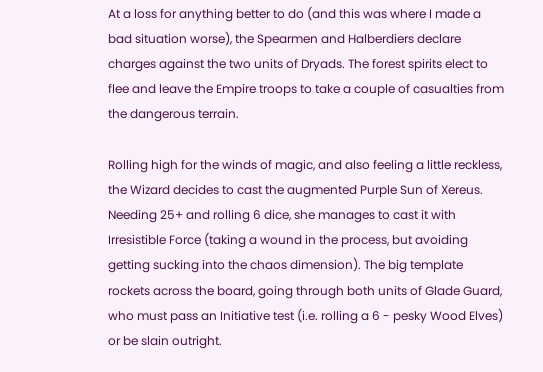At a loss for anything better to do (and this was where I made a bad situation worse), the Spearmen and Halberdiers declare charges against the two units of Dryads. The forest spirits elect to flee and leave the Empire troops to take a couple of casualties from the dangerous terrain.

Rolling high for the winds of magic, and also feeling a little reckless, the Wizard decides to cast the augmented Purple Sun of Xereus. Needing 25+ and rolling 6 dice, she manages to cast it with Irresistible Force (taking a wound in the process, but avoiding getting sucking into the chaos dimension). The big template rockets across the board, going through both units of Glade Guard, who must pass an Initiative test (i.e. rolling a 6 - pesky Wood Elves) or be slain outright.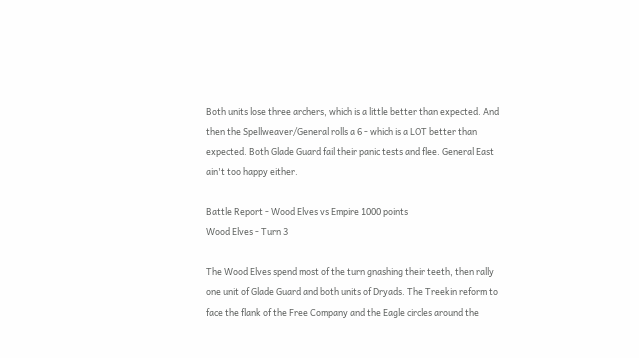Both units lose three archers, which is a little better than expected. And then the Spellweaver/General rolls a 6 - which is a LOT better than expected. Both Glade Guard fail their panic tests and flee. General East ain't too happy either.

Battle Report - Wood Elves vs Empire 1000 points
Wood Elves - Turn 3

The Wood Elves spend most of the turn gnashing their teeth, then rally one unit of Glade Guard and both units of Dryads. The Treekin reform to face the flank of the Free Company and the Eagle circles around the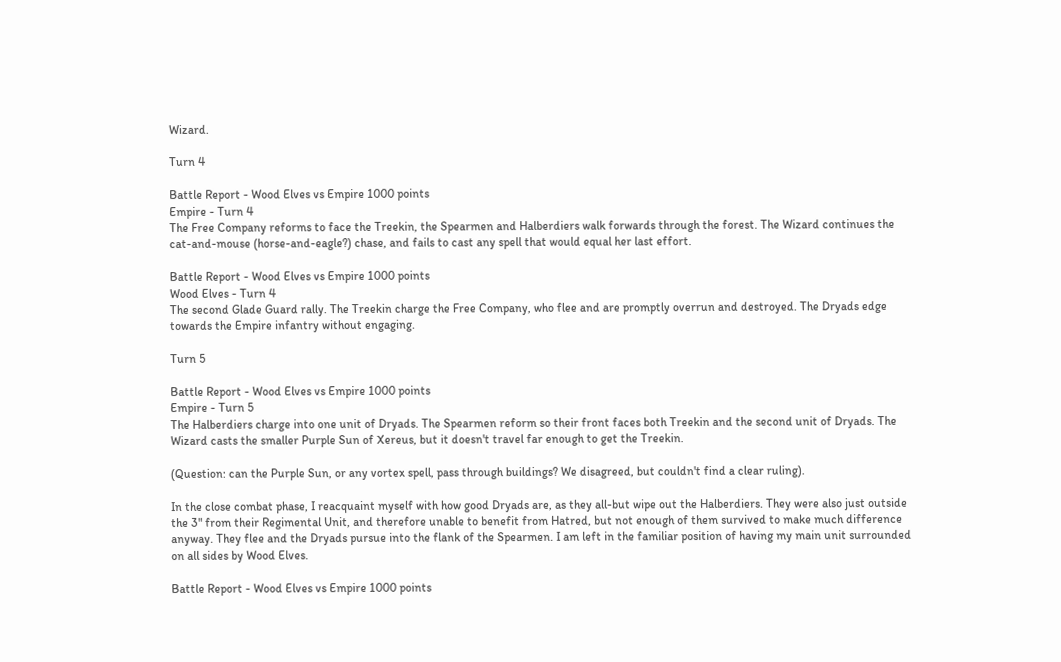Wizard.

Turn 4

Battle Report - Wood Elves vs Empire 1000 points
Empire - Turn 4
The Free Company reforms to face the Treekin, the Spearmen and Halberdiers walk forwards through the forest. The Wizard continues the cat-and-mouse (horse-and-eagle?) chase, and fails to cast any spell that would equal her last effort.

Battle Report - Wood Elves vs Empire 1000 points
Wood Elves - Turn 4
The second Glade Guard rally. The Treekin charge the Free Company, who flee and are promptly overrun and destroyed. The Dryads edge towards the Empire infantry without engaging.

Turn 5

Battle Report - Wood Elves vs Empire 1000 points
Empire - Turn 5
The Halberdiers charge into one unit of Dryads. The Spearmen reform so their front faces both Treekin and the second unit of Dryads. The Wizard casts the smaller Purple Sun of Xereus, but it doesn't travel far enough to get the Treekin.

(Question: can the Purple Sun, or any vortex spell, pass through buildings? We disagreed, but couldn't find a clear ruling).

In the close combat phase, I reacquaint myself with how good Dryads are, as they all-but wipe out the Halberdiers. They were also just outside the 3" from their Regimental Unit, and therefore unable to benefit from Hatred, but not enough of them survived to make much difference anyway. They flee and the Dryads pursue into the flank of the Spearmen. I am left in the familiar position of having my main unit surrounded on all sides by Wood Elves.

Battle Report - Wood Elves vs Empire 1000 points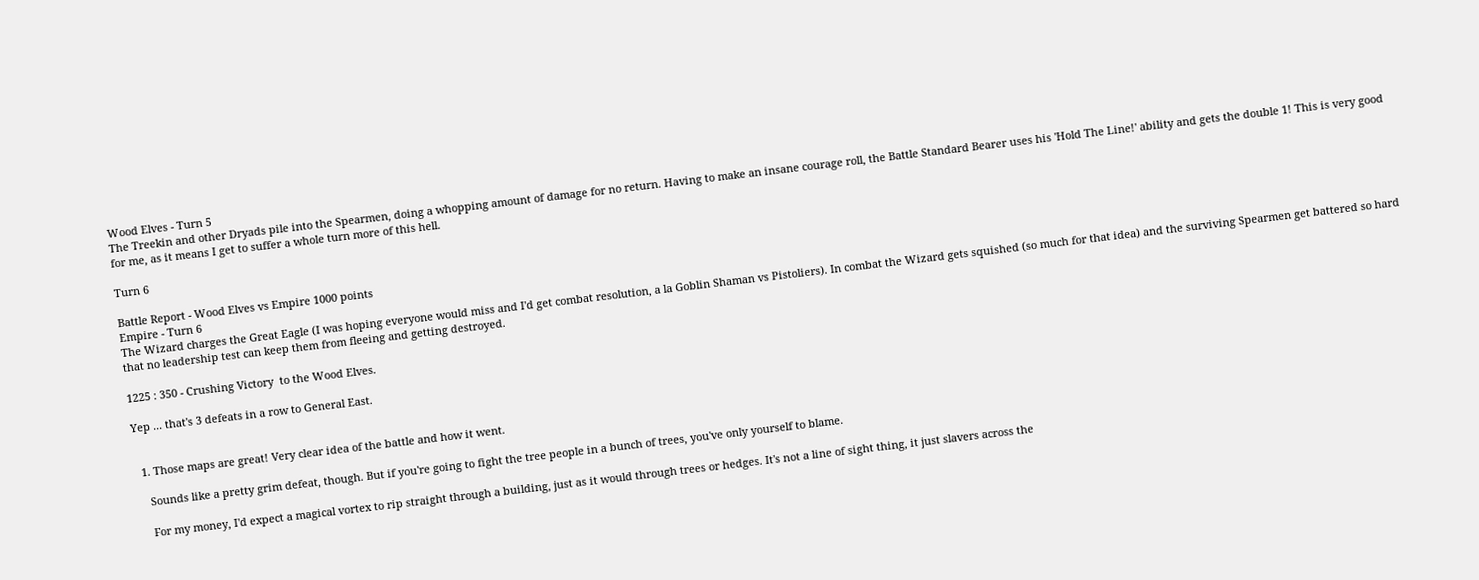Wood Elves - Turn 5
The Treekin and other Dryads pile into the Spearmen, doing a whopping amount of damage for no return. Having to make an insane courage roll, the Battle Standard Bearer uses his 'Hold The Line!' ability and gets the double 1! This is very good for me, as it means I get to suffer a whole turn more of this hell.

Turn 6

Battle Report - Wood Elves vs Empire 1000 points
Empire - Turn 6
The Wizard charges the Great Eagle (I was hoping everyone would miss and I'd get combat resolution, a la Goblin Shaman vs Pistoliers). In combat the Wizard gets squished (so much for that idea) and the surviving Spearmen get battered so hard that no leadership test can keep them from fleeing and getting destroyed.

1225 : 350 - Crushing Victory  to the Wood Elves.

Yep ... that's 3 defeats in a row to General East.


  1. Those maps are great! Very clear idea of the battle and how it went.

    Sounds like a pretty grim defeat, though. But if you're going to fight the tree people in a bunch of trees, you've only yourself to blame.

    For my money, I'd expect a magical vortex to rip straight through a building, just as it would through trees or hedges. It's not a line of sight thing, it just slavers across the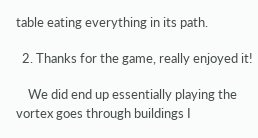table eating everything in its path.

  2. Thanks for the game, really enjoyed it!

    We did end up essentially playing the vortex goes through buildings I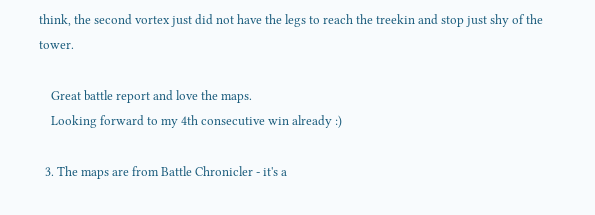think, the second vortex just did not have the legs to reach the treekin and stop just shy of the tower.

    Great battle report and love the maps.
    Looking forward to my 4th consecutive win already :)

  3. The maps are from Battle Chronicler - it's a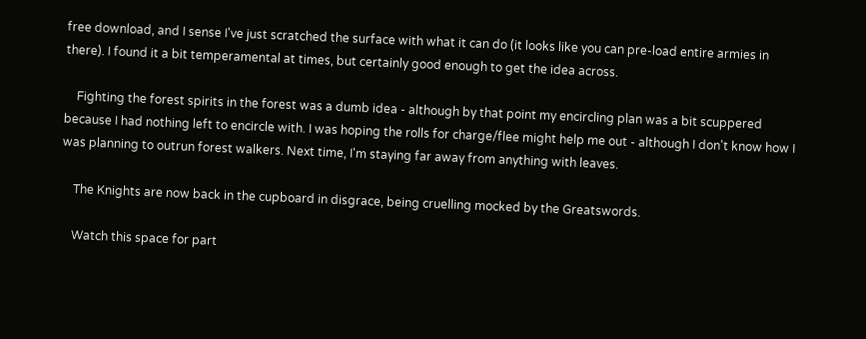free download, and I sense I've just scratched the surface with what it can do (it looks like you can pre-load entire armies in there). I found it a bit temperamental at times, but certainly good enough to get the idea across.

    Fighting the forest spirits in the forest was a dumb idea - although by that point my encircling plan was a bit scuppered because I had nothing left to encircle with. I was hoping the rolls for charge/flee might help me out - although I don't know how I was planning to outrun forest walkers. Next time, I'm staying far away from anything with leaves.

    The Knights are now back in the cupboard in disgrace, being cruelling mocked by the Greatswords.

    Watch this space for part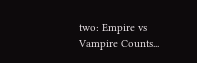two: Empire vs Vampire Counts...